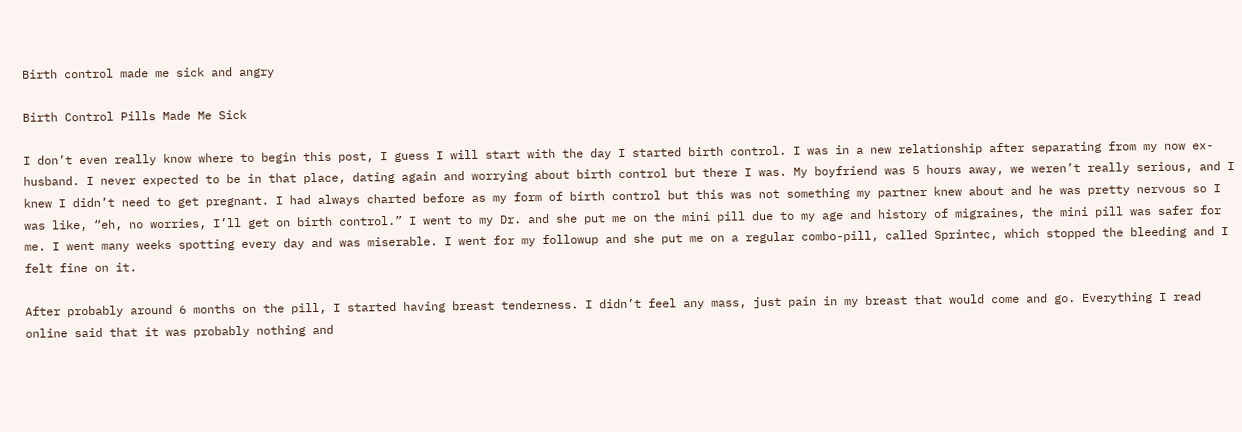Birth control made me sick and angry

Birth Control Pills Made Me Sick

I don’t even really know where to begin this post, I guess I will start with the day I started birth control. I was in a new relationship after separating from my now ex-husband. I never expected to be in that place, dating again and worrying about birth control but there I was. My boyfriend was 5 hours away, we weren’t really serious, and I knew I didn’t need to get pregnant. I had always charted before as my form of birth control but this was not something my partner knew about and he was pretty nervous so I was like, “eh, no worries, I’ll get on birth control.” I went to my Dr. and she put me on the mini pill due to my age and history of migraines, the mini pill was safer for me. I went many weeks spotting every day and was miserable. I went for my followup and she put me on a regular combo-pill, called Sprintec, which stopped the bleeding and I felt fine on it.

After probably around 6 months on the pill, I started having breast tenderness. I didn’t feel any mass, just pain in my breast that would come and go. Everything I read online said that it was probably nothing and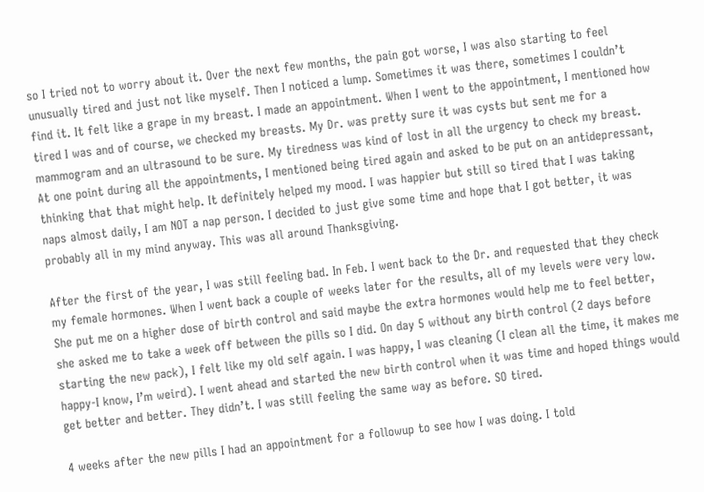so I tried not to worry about it. Over the next few months, the pain got worse, I was also starting to feel unusually tired and just not like myself. Then I noticed a lump. Sometimes it was there, sometimes I couldn’t find it. It felt like a grape in my breast. I made an appointment. When I went to the appointment, I mentioned how tired I was and of course, we checked my breasts. My Dr. was pretty sure it was cysts but sent me for a mammogram and an ultrasound to be sure. My tiredness was kind of lost in all the urgency to check my breast. At one point during all the appointments, I mentioned being tired again and asked to be put on an antidepressant, thinking that that might help. It definitely helped my mood. I was happier but still so tired that I was taking naps almost daily, I am NOT a nap person. I decided to just give some time and hope that I got better, it was probably all in my mind anyway. This was all around Thanksgiving.

After the first of the year, I was still feeling bad. In Feb. I went back to the Dr. and requested that they check my female hormones. When I went back a couple of weeks later for the results, all of my levels were very low. She put me on a higher dose of birth control and said maybe the extra hormones would help me to feel better, she asked me to take a week off between the pills so I did. On day 5 without any birth control (2 days before starting the new pack), I felt like my old self again. I was happy, I was cleaning (I clean all the time, it makes me happy-I know, I’m weird). I went ahead and started the new birth control when it was time and hoped things would get better and better. They didn’t. I was still feeling the same way as before. SO tired.

4 weeks after the new pills I had an appointment for a followup to see how I was doing. I told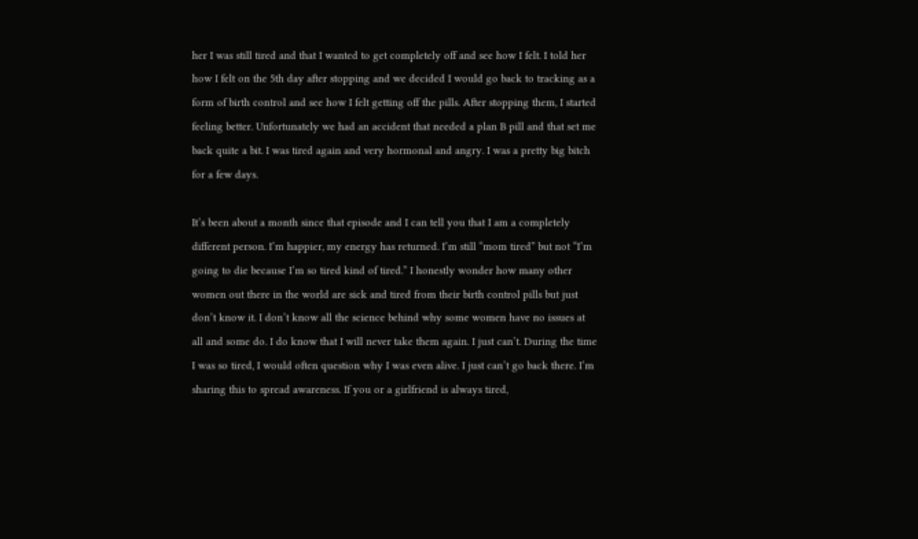her I was still tired and that I wanted to get completely off and see how I felt. I told her how I felt on the 5th day after stopping and we decided I would go back to tracking as a form of birth control and see how I felt getting off the pills. After stopping them, I started feeling better. Unfortunately we had an accident that needed a plan B pill and that set me back quite a bit. I was tired again and very hormonal and angry. I was a pretty big bitch for a few days.

It’s been about a month since that episode and I can tell you that I am a completely different person. I’m happier, my energy has returned. I’m still “mom tired” but not “I’m going to die because I’m so tired kind of tired.” I honestly wonder how many other women out there in the world are sick and tired from their birth control pills but just don’t know it. I don’t know all the science behind why some women have no issues at all and some do. I do know that I will never take them again. I just can’t. During the time I was so tired, I would often question why I was even alive. I just can’t go back there. I’m sharing this to spread awareness. If you or a girlfriend is always tired,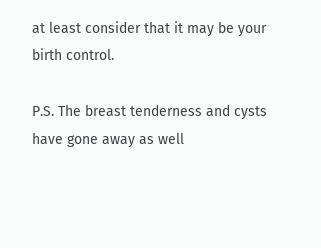at least consider that it may be your birth control.

P.S. The breast tenderness and cysts have gone away as well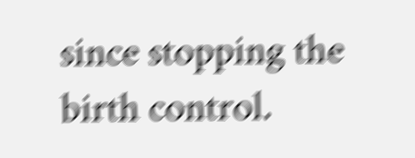since stopping the birth control.